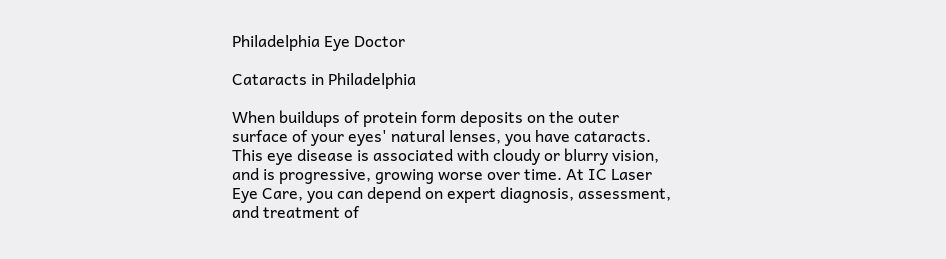Philadelphia Eye Doctor

Cataracts in Philadelphia

When buildups of protein form deposits on the outer surface of your eyes' natural lenses, you have cataracts. This eye disease is associated with cloudy or blurry vision, and is progressive, growing worse over time. At IC Laser Eye Care, you can depend on expert diagnosis, assessment, and treatment of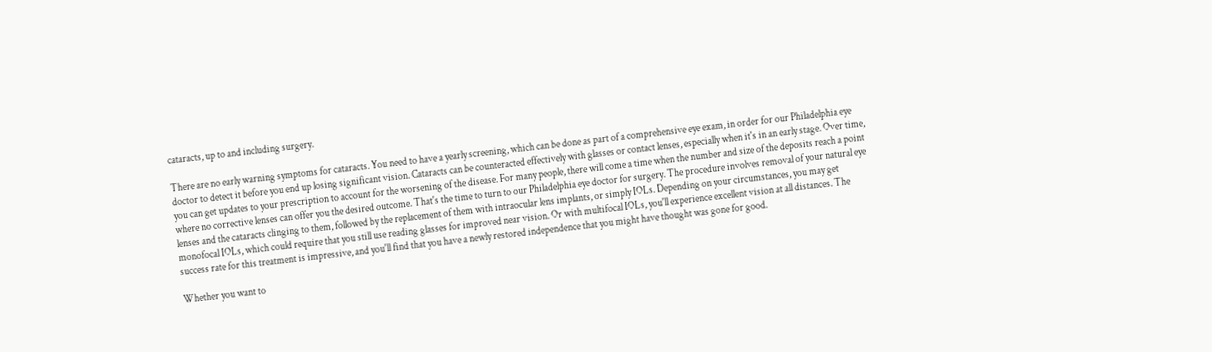cataracts, up to and including surgery.

There are no early warning symptoms for cataracts. You need to have a yearly screening, which can be done as part of a comprehensive eye exam, in order for our Philadelphia eye doctor to detect it before you end up losing significant vision. Cataracts can be counteracted effectively with glasses or contact lenses, especially when it's in an early stage. Over time, you can get updates to your prescription to account for the worsening of the disease. For many people, there will come a time when the number and size of the deposits reach a point where no corrective lenses can offer you the desired outcome. That's the time to turn to our Philadelphia eye doctor for surgery. The procedure involves removal of your natural eye lenses and the cataracts clinging to them, followed by the replacement of them with intraocular lens implants, or simply IOLs. Depending on your circumstances, you may get monofocal IOLs, which could require that you still use reading glasses for improved near vision. Or with multifocal IOLs, you'll experience excellent vision at all distances. The success rate for this treatment is impressive, and you'll find that you have a newly restored independence that you might have thought was gone for good.

Whether you want to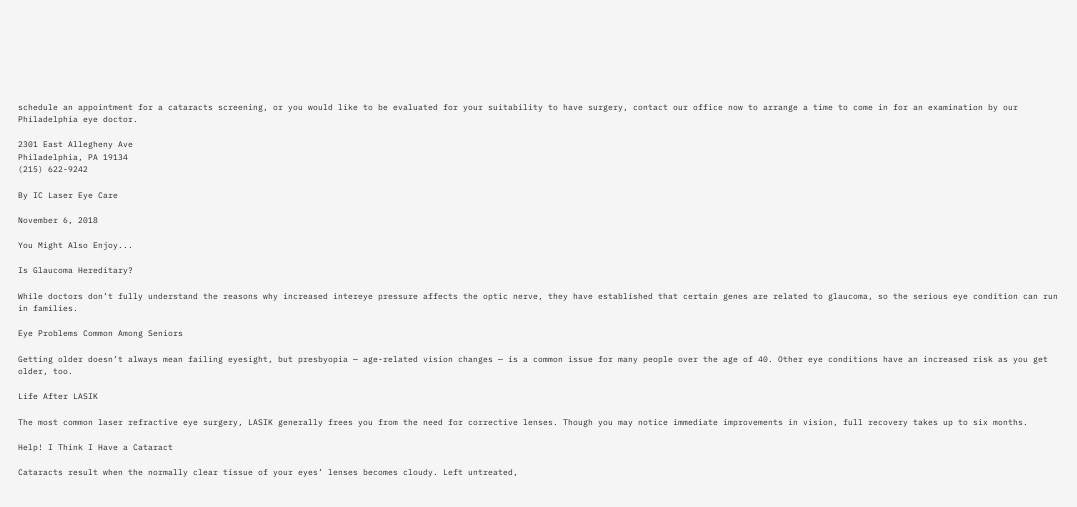schedule an appointment for a cataracts screening, or you would like to be evaluated for your suitability to have surgery, contact our office now to arrange a time to come in for an examination by our Philadelphia eye doctor.

2301 East Allegheny Ave
Philadelphia, PA 19134
(215) 622-9242

By IC Laser Eye Care

November 6, 2018

You Might Also Enjoy...

Is Glaucoma Hereditary?

While doctors don’t fully understand the reasons why increased intereye pressure affects the optic nerve, they have established that certain genes are related to glaucoma, so the serious eye condition can run in families.

Eye Problems Common Among Seniors

Getting older doesn’t always mean failing eyesight, but presbyopia — age-related vision changes — is a common issue for many people over the age of 40. Other eye conditions have an increased risk as you get older, too.

Life After LASIK

The most common laser refractive eye surgery, LASIK generally frees you from the need for corrective lenses. Though you may notice immediate improvements in vision, full recovery takes up to six months.

Help! I Think I Have a Cataract

Cataracts result when the normally clear tissue of your eyes’ lenses becomes cloudy. Left untreated,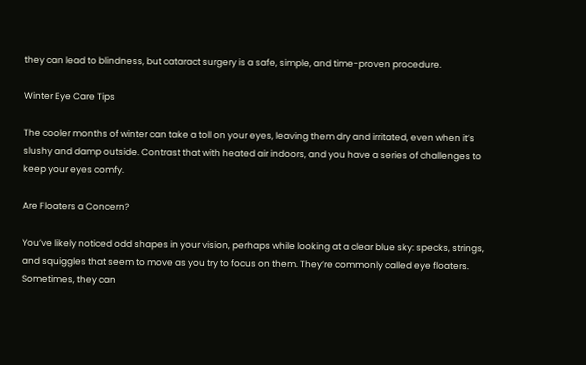they can lead to blindness, but cataract surgery is a safe, simple, and time-proven procedure.

Winter Eye Care Tips

The cooler months of winter can take a toll on your eyes, leaving them dry and irritated, even when it’s slushy and damp outside. Contrast that with heated air indoors, and you have a series of challenges to keep your eyes comfy.

Are Floaters a Concern?

You’ve likely noticed odd shapes in your vision, perhaps while looking at a clear blue sky: specks, strings, and squiggles that seem to move as you try to focus on them. They’re commonly called eye floaters. Sometimes, they can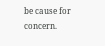be cause for concern.